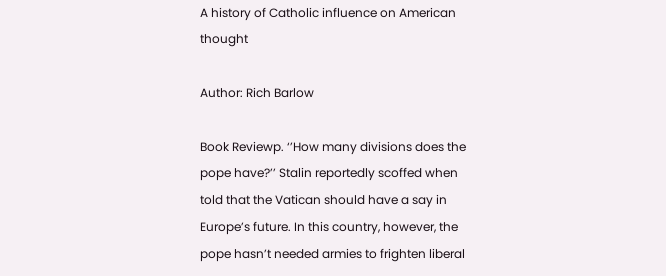A history of Catholic influence on American thought

Author: Rich Barlow

Book Reviewp. ‘’How many divisions does the pope have?’’ Stalin reportedly scoffed when told that the Vatican should have a say in Europe’s future. In this country, however, the pope hasn’t needed armies to frighten liberal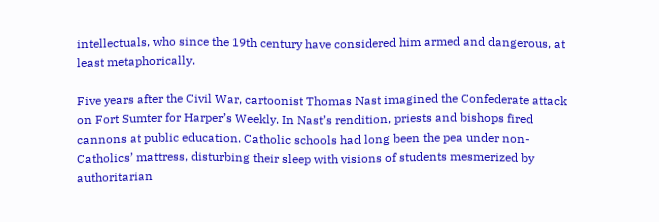intellectuals, who since the 19th century have considered him armed and dangerous, at least metaphorically.

Five years after the Civil War, cartoonist Thomas Nast imagined the Confederate attack on Fort Sumter for Harper’s Weekly. In Nast’s rendition, priests and bishops fired cannons at public education. Catholic schools had long been the pea under non-Catholics’ mattress, disturbing their sleep with visions of students mesmerized by authoritarian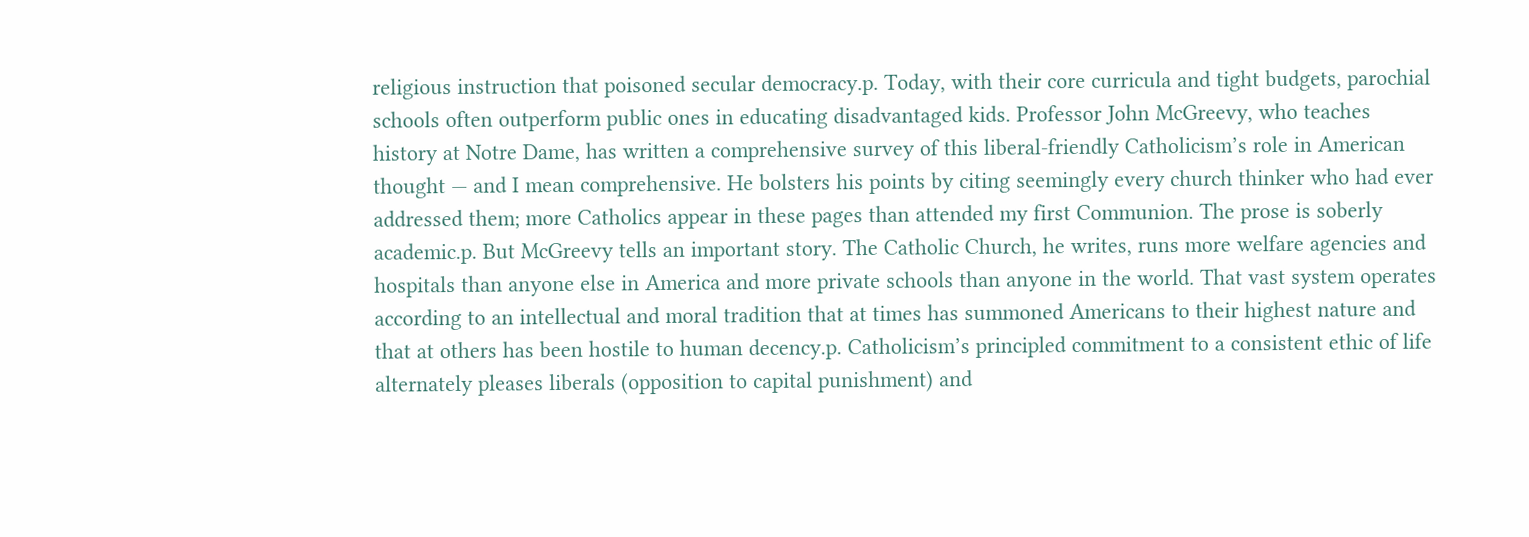religious instruction that poisoned secular democracy.p. Today, with their core curricula and tight budgets, parochial schools often outperform public ones in educating disadvantaged kids. Professor John McGreevy, who teaches history at Notre Dame, has written a comprehensive survey of this liberal-friendly Catholicism’s role in American thought — and I mean comprehensive. He bolsters his points by citing seemingly every church thinker who had ever addressed them; more Catholics appear in these pages than attended my first Communion. The prose is soberly academic.p. But McGreevy tells an important story. The Catholic Church, he writes, runs more welfare agencies and hospitals than anyone else in America and more private schools than anyone in the world. That vast system operates according to an intellectual and moral tradition that at times has summoned Americans to their highest nature and that at others has been hostile to human decency.p. Catholicism’s principled commitment to a consistent ethic of life alternately pleases liberals (opposition to capital punishment) and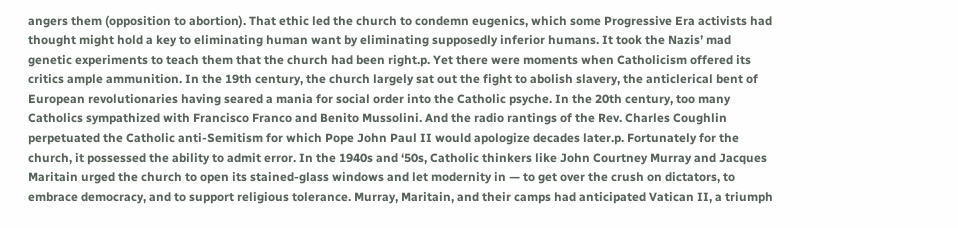angers them (opposition to abortion). That ethic led the church to condemn eugenics, which some Progressive Era activists had thought might hold a key to eliminating human want by eliminating supposedly inferior humans. It took the Nazis’ mad genetic experiments to teach them that the church had been right.p. Yet there were moments when Catholicism offered its critics ample ammunition. In the 19th century, the church largely sat out the fight to abolish slavery, the anticlerical bent of European revolutionaries having seared a mania for social order into the Catholic psyche. In the 20th century, too many Catholics sympathized with Francisco Franco and Benito Mussolini. And the radio rantings of the Rev. Charles Coughlin perpetuated the Catholic anti-Semitism for which Pope John Paul II would apologize decades later.p. Fortunately for the church, it possessed the ability to admit error. In the 1940s and ‘50s, Catholic thinkers like John Courtney Murray and Jacques Maritain urged the church to open its stained-glass windows and let modernity in — to get over the crush on dictators, to embrace democracy, and to support religious tolerance. Murray, Maritain, and their camps had anticipated Vatican II, a triumph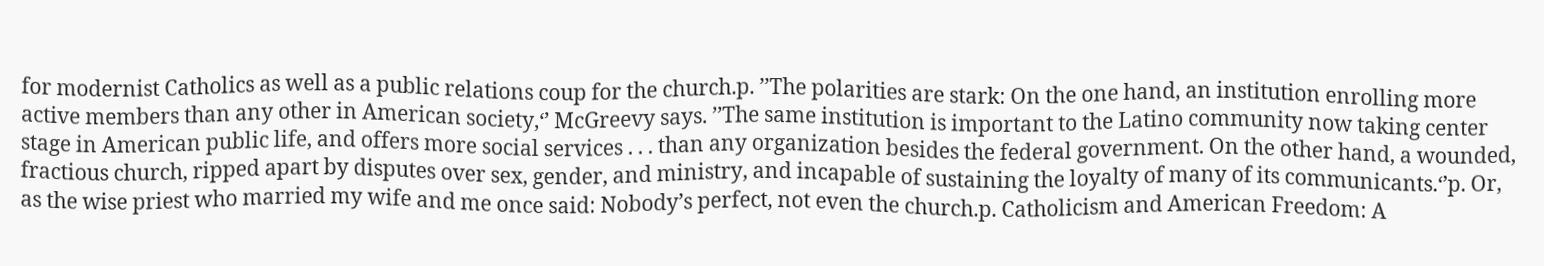for modernist Catholics as well as a public relations coup for the church.p. ’’The polarities are stark: On the one hand, an institution enrolling more active members than any other in American society,‘’ McGreevy says. ’’The same institution is important to the Latino community now taking center stage in American public life, and offers more social services . . . than any organization besides the federal government. On the other hand, a wounded, fractious church, ripped apart by disputes over sex, gender, and ministry, and incapable of sustaining the loyalty of many of its communicants.‘’p. Or, as the wise priest who married my wife and me once said: Nobody’s perfect, not even the church.p. Catholicism and American Freedom: A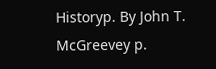Historyp. By John T. McGreevey p.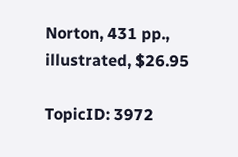Norton, 431 pp., illustrated, $26.95

TopicID: 3972